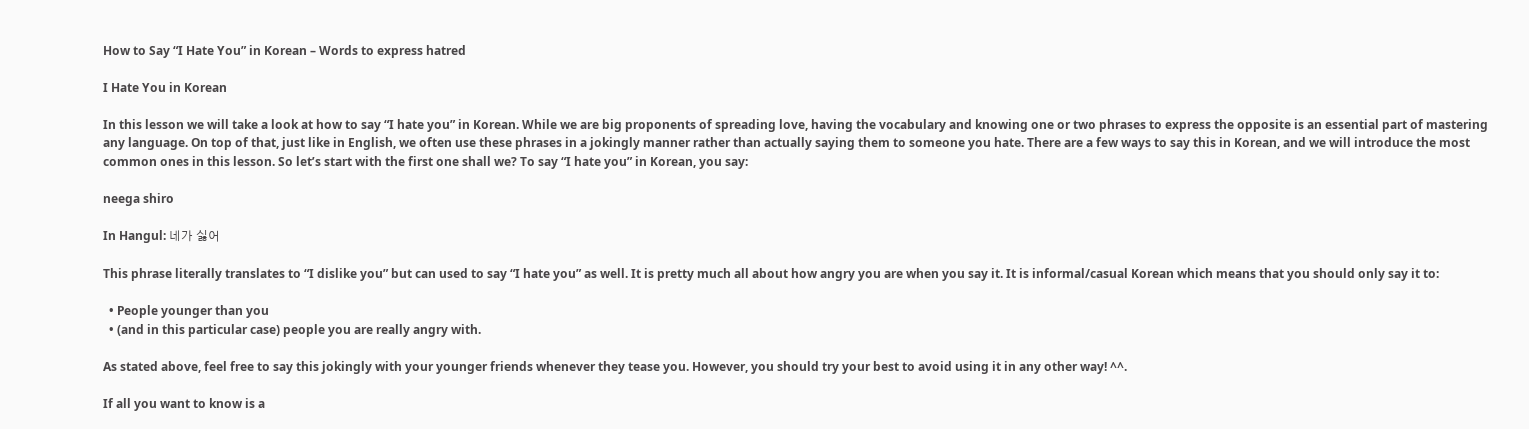How to Say “I Hate You” in Korean – Words to express hatred

I Hate You in Korean

In this lesson we will take a look at how to say “I hate you” in Korean. While we are big proponents of spreading love, having the vocabulary and knowing one or two phrases to express the opposite is an essential part of mastering any language. On top of that, just like in English, we often use these phrases in a jokingly manner rather than actually saying them to someone you hate. There are a few ways to say this in Korean, and we will introduce the most common ones in this lesson. So let’s start with the first one shall we? To say “I hate you” in Korean, you say:

neega shiro

In Hangul: 네가 싫어

This phrase literally translates to “I dislike you” but can used to say “I hate you” as well. It is pretty much all about how angry you are when you say it. It is informal/casual Korean which means that you should only say it to:

  • People younger than you
  • (and in this particular case) people you are really angry with.

As stated above, feel free to say this jokingly with your younger friends whenever they tease you. However, you should try your best to avoid using it in any other way! ^^.

If all you want to know is a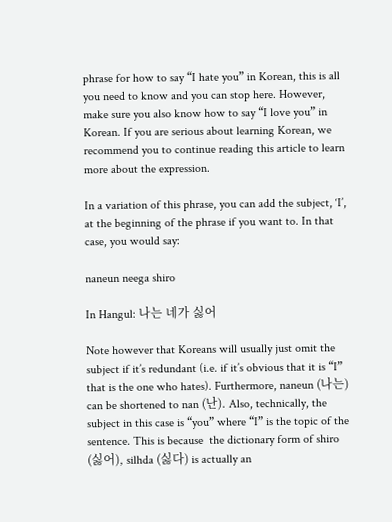phrase for how to say “I hate you” in Korean, this is all you need to know and you can stop here. However, make sure you also know how to say “I love you” in Korean. If you are serious about learning Korean, we recommend you to continue reading this article to learn more about the expression.

In a variation of this phrase, you can add the subject, ‘I’, at the beginning of the phrase if you want to. In that case, you would say:

naneun neega shiro

In Hangul: 나는 네가 싫어

Note however that Koreans will usually just omit the subject if it’s redundant (i.e. if it’s obvious that it is “I” that is the one who hates). Furthermore, naneun (나는) can be shortened to nan (난). Also, technically, the subject in this case is “you” where “I” is the topic of the sentence. This is because  the dictionary form of shiro (싫어), silhda (싫다) is actually an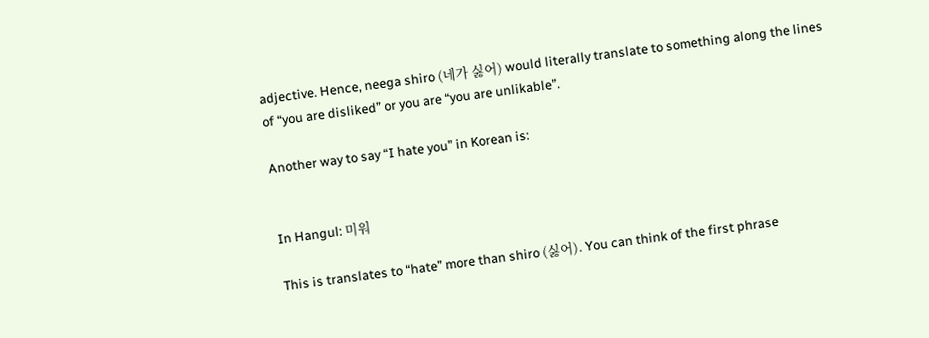adjective. Hence, neega shiro (네가 싫어) would literally translate to something along the lines of “you are disliked” or you are “you are unlikable”.

Another way to say “I hate you” in Korean is:


In Hangul: 미워

This is translates to “hate” more than shiro (싫어). You can think of the first phrase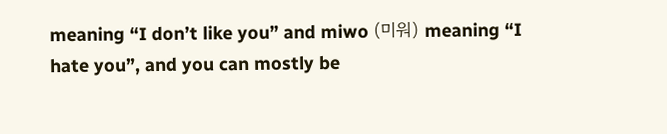meaning “I don’t like you” and miwo (미워) meaning “I hate you”, and you can mostly be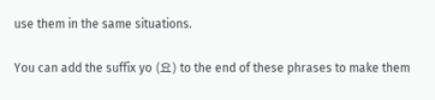use them in the same situations.

You can add the suffix yo (요) to the end of these phrases to make them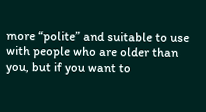more “polite” and suitable to use with people who are older than you, but if you want to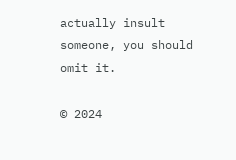actually insult someone, you should omit it.

© 2024